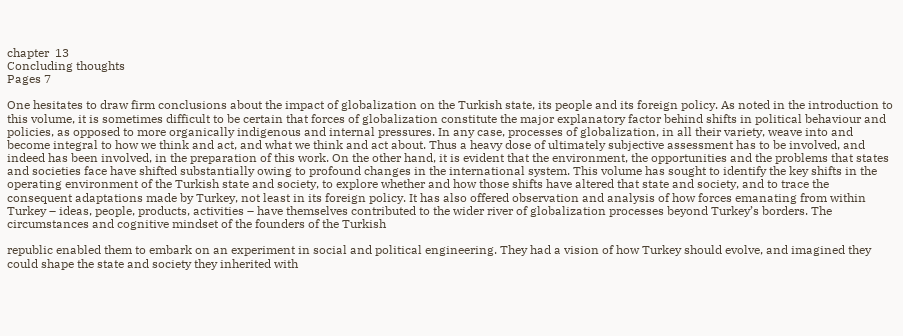chapter  13
Concluding thoughts
Pages 7

One hesitates to draw firm conclusions about the impact of globalization on the Turkish state, its people and its foreign policy. As noted in the introduction to this volume, it is sometimes difficult to be certain that forces of globalization constitute the major explanatory factor behind shifts in political behaviour and policies, as opposed to more organically indigenous and internal pressures. In any case, processes of globalization, in all their variety, weave into and become integral to how we think and act, and what we think and act about. Thus a heavy dose of ultimately subjective assessment has to be involved, and indeed has been involved, in the preparation of this work. On the other hand, it is evident that the environment, the opportunities and the problems that states and societies face have shifted substantially owing to profound changes in the international system. This volume has sought to identify the key shifts in the operating environment of the Turkish state and society, to explore whether and how those shifts have altered that state and society, and to trace the consequent adaptations made by Turkey, not least in its foreign policy. It has also offered observation and analysis of how forces emanating from within Turkey – ideas, people, products, activities – have themselves contributed to the wider river of globalization processes beyond Turkey’s borders. The circumstances and cognitive mindset of the founders of the Turkish

republic enabled them to embark on an experiment in social and political engineering. They had a vision of how Turkey should evolve, and imagined they could shape the state and society they inherited with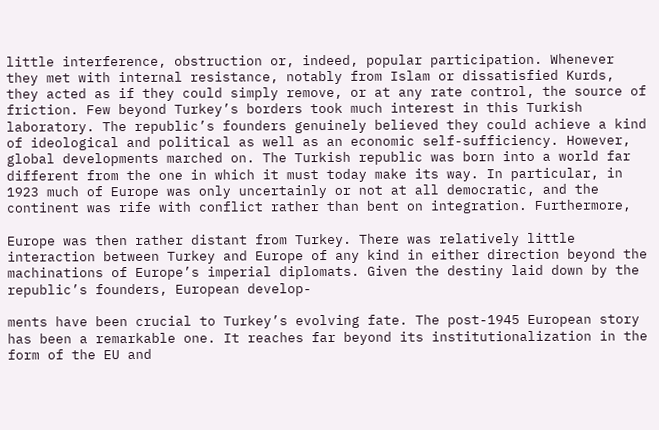little interference, obstruction or, indeed, popular participation. Whenever they met with internal resistance, notably from Islam or dissatisfied Kurds, they acted as if they could simply remove, or at any rate control, the source of friction. Few beyond Turkey’s borders took much interest in this Turkish laboratory. The republic’s founders genuinely believed they could achieve a kind of ideological and political as well as an economic self-sufficiency. However, global developments marched on. The Turkish republic was born into a world far different from the one in which it must today make its way. In particular, in 1923 much of Europe was only uncertainly or not at all democratic, and the continent was rife with conflict rather than bent on integration. Furthermore,

Europe was then rather distant from Turkey. There was relatively little interaction between Turkey and Europe of any kind in either direction beyond the machinations of Europe’s imperial diplomats. Given the destiny laid down by the republic’s founders, European develop-

ments have been crucial to Turkey’s evolving fate. The post-1945 European story has been a remarkable one. It reaches far beyond its institutionalization in the form of the EU and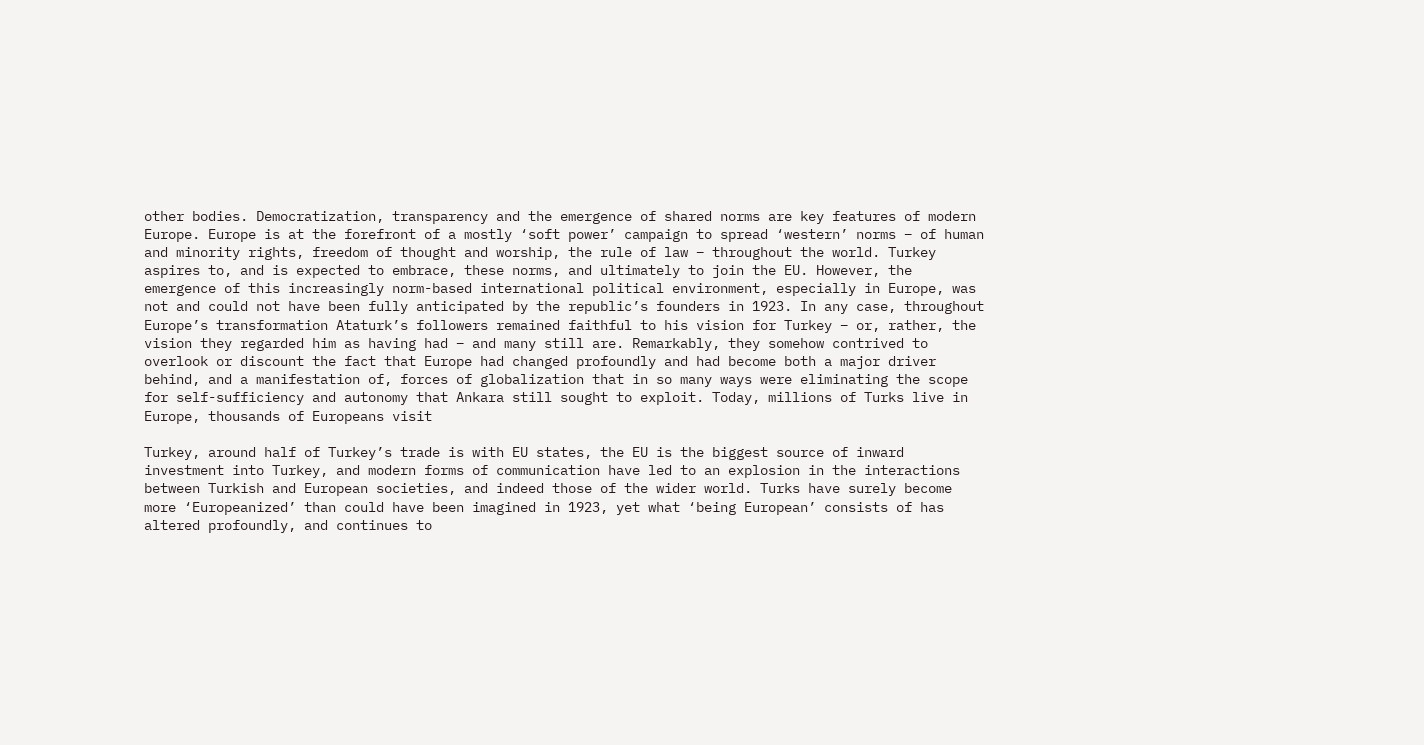other bodies. Democratization, transparency and the emergence of shared norms are key features of modern Europe. Europe is at the forefront of a mostly ‘soft power’ campaign to spread ‘western’ norms – of human and minority rights, freedom of thought and worship, the rule of law – throughout the world. Turkey aspires to, and is expected to embrace, these norms, and ultimately to join the EU. However, the emergence of this increasingly norm-based international political environment, especially in Europe, was not and could not have been fully anticipated by the republic’s founders in 1923. In any case, throughout Europe’s transformation Ataturk’s followers remained faithful to his vision for Turkey – or, rather, the vision they regarded him as having had – and many still are. Remarkably, they somehow contrived to overlook or discount the fact that Europe had changed profoundly and had become both a major driver behind, and a manifestation of, forces of globalization that in so many ways were eliminating the scope for self-sufficiency and autonomy that Ankara still sought to exploit. Today, millions of Turks live in Europe, thousands of Europeans visit

Turkey, around half of Turkey’s trade is with EU states, the EU is the biggest source of inward investment into Turkey, and modern forms of communication have led to an explosion in the interactions between Turkish and European societies, and indeed those of the wider world. Turks have surely become more ‘Europeanized’ than could have been imagined in 1923, yet what ‘being European’ consists of has altered profoundly, and continues to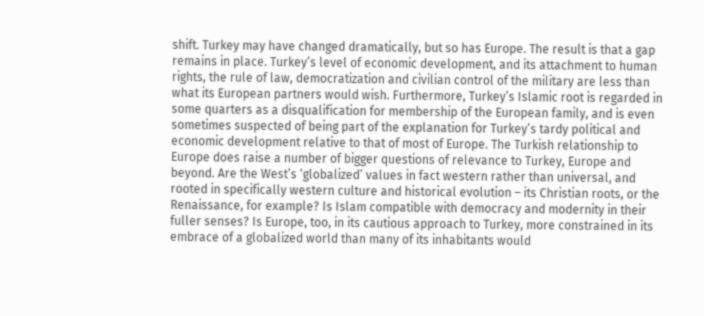shift. Turkey may have changed dramatically, but so has Europe. The result is that a gap remains in place. Turkey’s level of economic development, and its attachment to human rights, the rule of law, democratization and civilian control of the military are less than what its European partners would wish. Furthermore, Turkey’s Islamic root is regarded in some quarters as a disqualification for membership of the European family, and is even sometimes suspected of being part of the explanation for Turkey’s tardy political and economic development relative to that of most of Europe. The Turkish relationship to Europe does raise a number of bigger questions of relevance to Turkey, Europe and beyond. Are the West’s ‘globalized’ values in fact western rather than universal, and rooted in specifically western culture and historical evolution – its Christian roots, or the Renaissance, for example? Is Islam compatible with democracy and modernity in their fuller senses? Is Europe, too, in its cautious approach to Turkey, more constrained in its embrace of a globalized world than many of its inhabitants would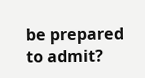be prepared to admit?